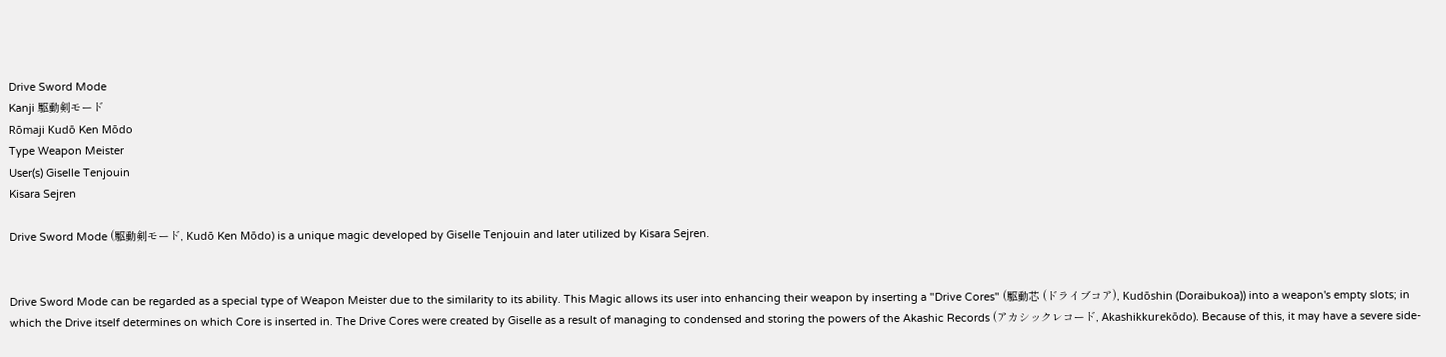Drive Sword Mode
Kanji 駆動剣モード
Rōmaji Kudō Ken Mōdo
Type Weapon Meister
User(s) Giselle Tenjouin
Kisara Sejren

Drive Sword Mode (駆動剣モード, Kudō Ken Mōdo) is a unique magic developed by Giselle Tenjouin and later utilized by Kisara Sejren.


Drive Sword Mode can be regarded as a special type of Weapon Meister due to the similarity to its ability. This Magic allows its user into enhancing their weapon by inserting a "Drive Cores" (駆動芯 (ドライブコア), Kudōshin (Doraibukoa)) into a weapon's empty slots; in which the Drive itself determines on which Core is inserted in. The Drive Cores were created by Giselle as a result of managing to condensed and storing the powers of the Akashic Records (アカシックレコード, Akashikkurekōdo). Because of this, it may have a severe side-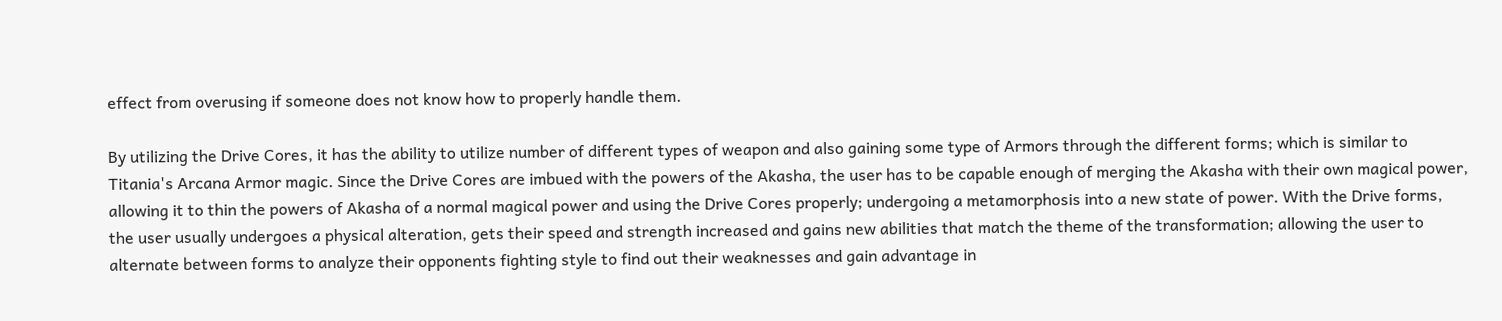effect from overusing if someone does not know how to properly handle them.

By utilizing the Drive Cores, it has the ability to utilize number of different types of weapon and also gaining some type of Armors through the different forms; which is similar to Titania's Arcana Armor magic. Since the Drive Cores are imbued with the powers of the Akasha, the user has to be capable enough of merging the Akasha with their own magical power, allowing it to thin the powers of Akasha of a normal magical power and using the Drive Cores properly; undergoing a metamorphosis into a new state of power. With the Drive forms, the user usually undergoes a physical alteration, gets their speed and strength increased and gains new abilities that match the theme of the transformation; allowing the user to alternate between forms to analyze their opponents fighting style to find out their weaknesses and gain advantage in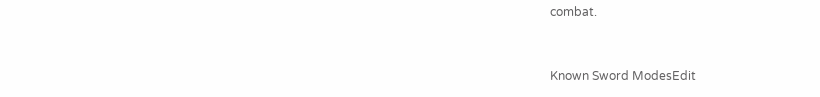combat.


Known Sword ModesEdit